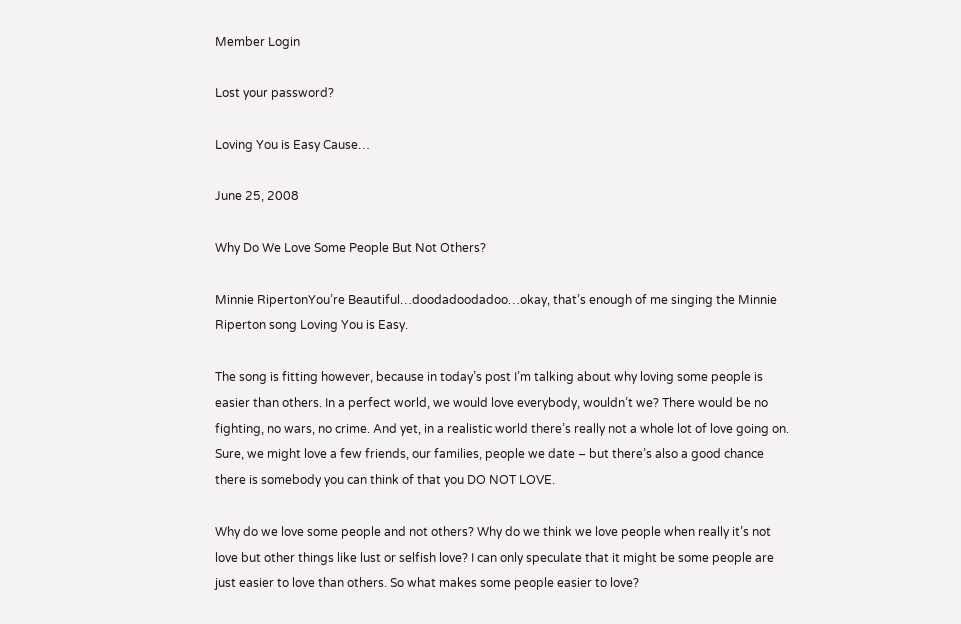Member Login

Lost your password?

Loving You is Easy Cause…

June 25, 2008

Why Do We Love Some People But Not Others?

Minnie RipertonYou’re Beautiful…doodadoodadoo…okay, that’s enough of me singing the Minnie Riperton song Loving You is Easy.

The song is fitting however, because in today’s post I’m talking about why loving some people is easier than others. In a perfect world, we would love everybody, wouldn’t we? There would be no fighting, no wars, no crime. And yet, in a realistic world there’s really not a whole lot of love going on. Sure, we might love a few friends, our families, people we date – but there’s also a good chance there is somebody you can think of that you DO NOT LOVE.

Why do we love some people and not others? Why do we think we love people when really it’s not love but other things like lust or selfish love? I can only speculate that it might be some people are just easier to love than others. So what makes some people easier to love?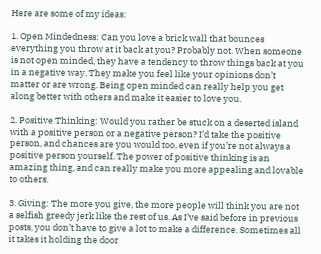Here are some of my ideas:

1. Open Mindedness: Can you love a brick wall that bounces everything you throw at it back at you? Probably not. When someone is not open minded, they have a tendency to throw things back at you in a negative way. They make you feel like your opinions don’t matter or are wrong. Being open minded can really help you get along better with others and make it easier to love you.

2. Positive Thinking: Would you rather be stuck on a deserted island with a positive person or a negative person? I’d take the positive person, and chances are you would too, even if you’re not always a positive person yourself. The power of positive thinking is an amazing thing, and can really make you more appealing and lovable to others.

3. Giving: The more you give, the more people will think you are not a selfish greedy jerk like the rest of us. As I’ve said before in previous posts, you don’t have to give a lot to make a difference. Sometimes all it takes it holding the door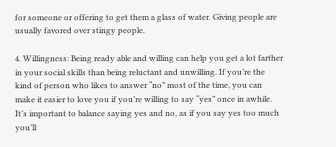for someone or offering to get them a glass of water. Giving people are usually favored over stingy people.

4. Willingness: Being ready able and willing can help you get a lot farther in your social skills than being reluctant and unwilling. If you’re the kind of person who likes to answer “no” most of the time, you can make it easier to love you if you’re willing to say “yes” once in awhile. It’s important to balance saying yes and no, as if you say yes too much you’ll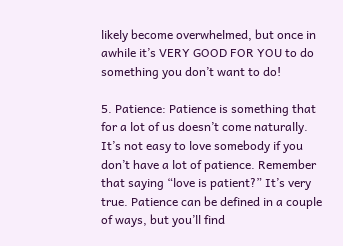likely become overwhelmed, but once in awhile it’s VERY GOOD FOR YOU to do something you don’t want to do!

5. Patience: Patience is something that for a lot of us doesn’t come naturally. It’s not easy to love somebody if you don’t have a lot of patience. Remember that saying “love is patient?” It’s very true. Patience can be defined in a couple of ways, but you’ll find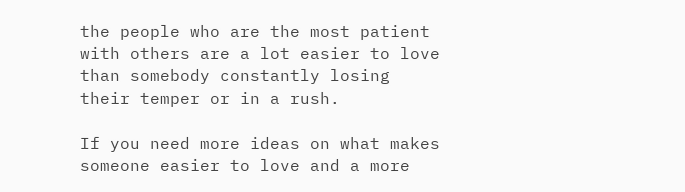the people who are the most patient with others are a lot easier to love than somebody constantly losing their temper or in a rush.

If you need more ideas on what makes someone easier to love and a more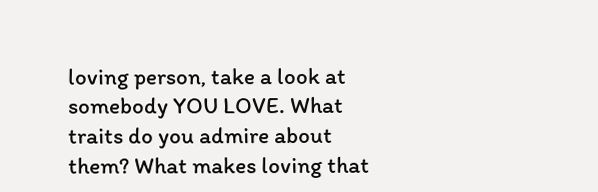loving person, take a look at somebody YOU LOVE. What traits do you admire about them? What makes loving that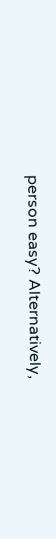person easy? Alternatively,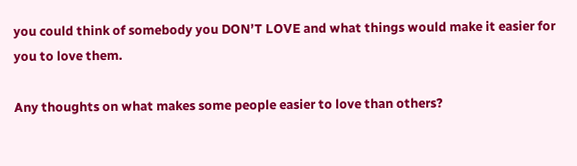you could think of somebody you DON’T LOVE and what things would make it easier for you to love them.

Any thoughts on what makes some people easier to love than others?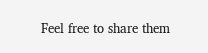Feel free to share them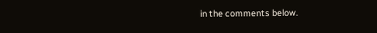in the comments below.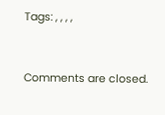Tags: , , , ,


Comments are closed.